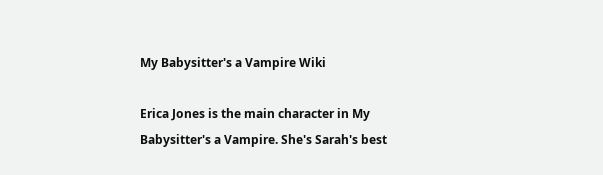My Babysitter's a Vampire Wiki

Erica Jones is the main character in My Babysitter's a Vampire. She's Sarah's best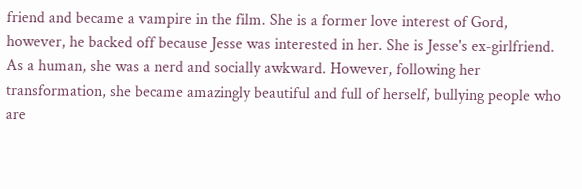friend and became a vampire in the film. She is a former love interest of Gord, however, he backed off because Jesse was interested in her. She is Jesse's ex-girlfriend. As a human, she was a nerd and socially awkward. However, following her transformation, she became amazingly beautiful and full of herself, bullying people who are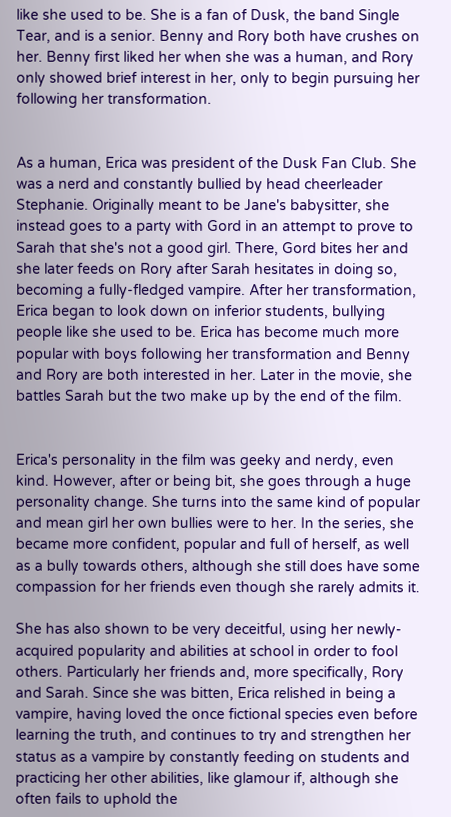like she used to be. She is a fan of Dusk, the band Single Tear, and is a senior. Benny and Rory both have crushes on her. Benny first liked her when she was a human, and Rory only showed brief interest in her, only to begin pursuing her following her transformation.


As a human, Erica was president of the Dusk Fan Club. She was a nerd and constantly bullied by head cheerleader Stephanie. Originally meant to be Jane's babysitter, she instead goes to a party with Gord in an attempt to prove to Sarah that she's not a good girl. There, Gord bites her and she later feeds on Rory after Sarah hesitates in doing so, becoming a fully-fledged vampire. After her transformation, Erica began to look down on inferior students, bullying people like she used to be. Erica has become much more popular with boys following her transformation and Benny and Rory are both interested in her. Later in the movie, she battles Sarah but the two make up by the end of the film.


Erica's personality in the film was geeky and nerdy, even kind. However, after or being bit, she goes through a huge personality change. She turns into the same kind of popular and mean girl her own bullies were to her. In the series, she became more confident, popular and full of herself, as well as a bully towards others, although she still does have some compassion for her friends even though she rarely admits it.

She has also shown to be very deceitful, using her newly-acquired popularity and abilities at school in order to fool others. Particularly her friends and, more specifically, Rory and Sarah. Since she was bitten, Erica relished in being a vampire, having loved the once fictional species even before learning the truth, and continues to try and strengthen her status as a vampire by constantly feeding on students and practicing her other abilities, like glamour if, although she often fails to uphold the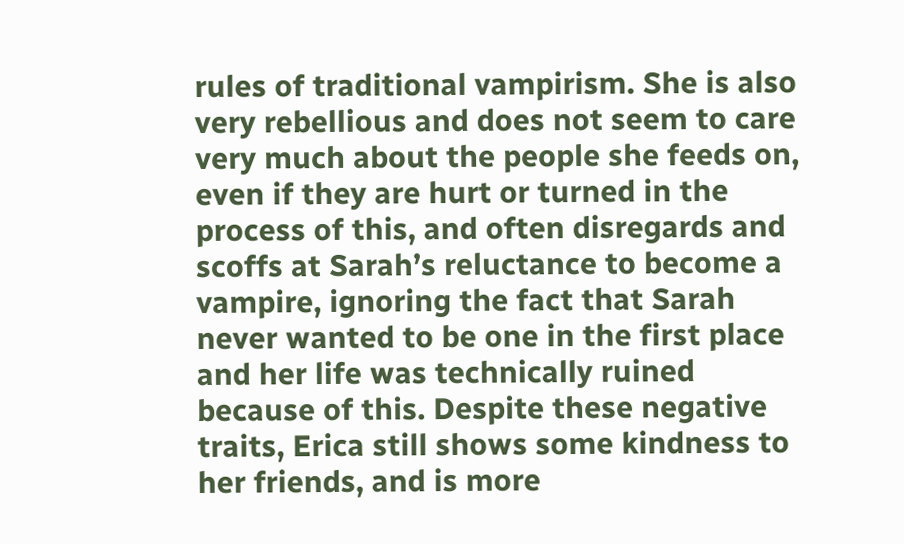rules of traditional vampirism. She is also very rebellious and does not seem to care very much about the people she feeds on, even if they are hurt or turned in the process of this, and often disregards and scoffs at Sarah’s reluctance to become a vampire, ignoring the fact that Sarah never wanted to be one in the first place and her life was technically ruined because of this. Despite these negative traits, Erica still shows some kindness to her friends, and is more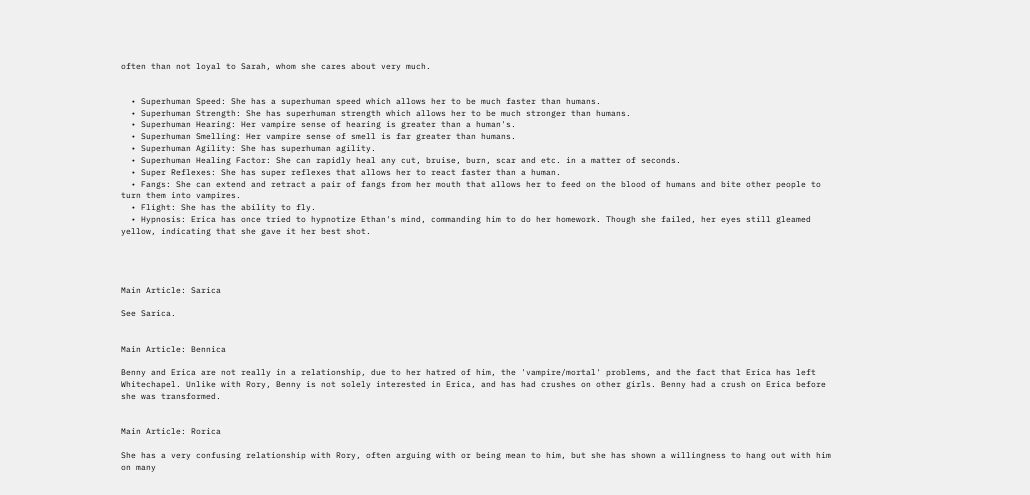often than not loyal to Sarah, whom she cares about very much.


  • Superhuman Speed: She has a superhuman speed which allows her to be much faster than humans.
  • Superhuman Strength: She has superhuman strength which allows her to be much stronger than humans.
  • Superhuman Hearing: Her vampire sense of hearing is greater than a human's.
  • Superhuman Smelling: Her vampire sense of smell is far greater than humans.
  • Superhuman Agility: She has superhuman agility.
  • Superhuman Healing Factor: She can rapidly heal any cut, bruise, burn, scar and etc. in a matter of seconds.
  • Super Reflexes: She has super reflexes that allows her to react faster than a human.
  • Fangs: She can extend and retract a pair of fangs from her mouth that allows her to feed on the blood of humans and bite other people to turn them into vampires.
  • Flight: She has the ability to fly.
  • Hypnosis: Erica has once tried to hypnotize Ethan's mind, commanding him to do her homework. Though she failed, her eyes still gleamed yellow, indicating that she gave it her best shot.




Main Article: Sarica

See Sarica.


Main Article: Bennica

Benny and Erica are not really in a relationship, due to her hatred of him, the 'vampire/mortal' problems, and the fact that Erica has left Whitechapel. Unlike with Rory, Benny is not solely interested in Erica, and has had crushes on other girls. Benny had a crush on Erica before she was transformed.


Main Article: Rorica

She has a very confusing relationship with Rory, often arguing with or being mean to him, but she has shown a willingness to hang out with him on many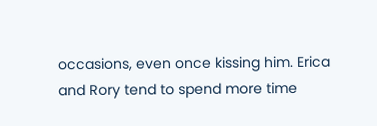occasions, even once kissing him. Erica and Rory tend to spend more time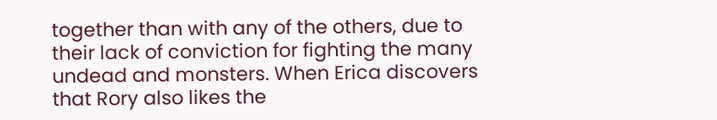together than with any of the others, due to their lack of conviction for fighting the many undead and monsters. When Erica discovers that Rory also likes the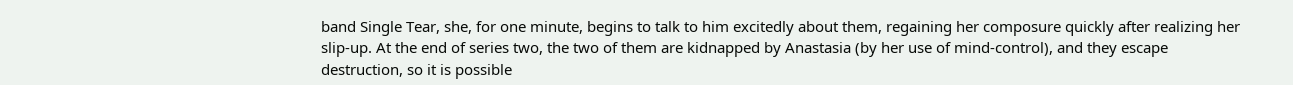band Single Tear, she, for one minute, begins to talk to him excitedly about them, regaining her composure quickly after realizing her slip-up. At the end of series two, the two of them are kidnapped by Anastasia (by her use of mind-control), and they escape destruction, so it is possible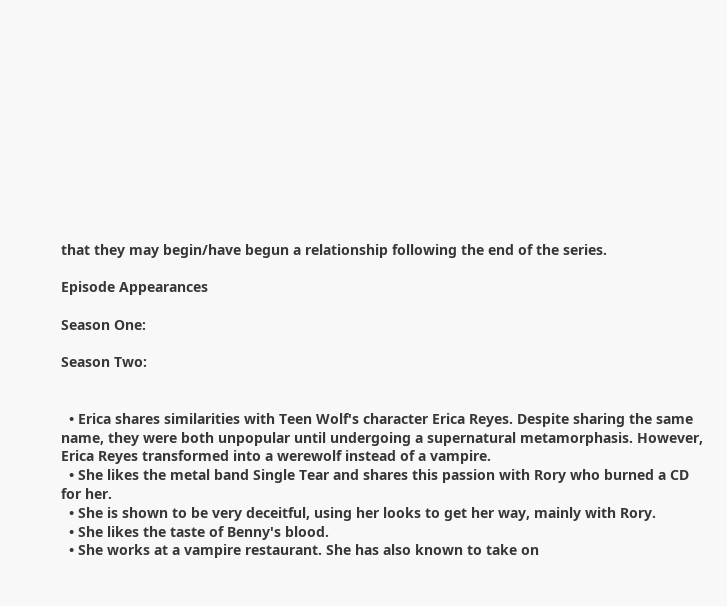that they may begin/have begun a relationship following the end of the series.

Episode Appearances

Season One:

Season Two:


  • Erica shares similarities with Teen Wolf's character Erica Reyes. Despite sharing the same name, they were both unpopular until undergoing a supernatural metamorphasis. However, Erica Reyes transformed into a werewolf instead of a vampire.
  • She likes the metal band Single Tear and shares this passion with Rory who burned a CD for her.
  • She is shown to be very deceitful, using her looks to get her way, mainly with Rory.
  • She likes the taste of Benny's blood.
  • She works at a vampire restaurant. She has also known to take on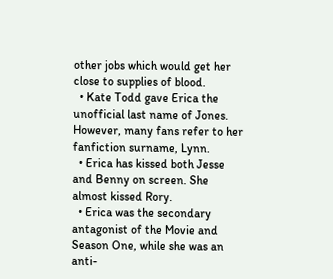other jobs which would get her close to supplies of blood.
  • Kate Todd gave Erica the unofficial last name of Jones. However, many fans refer to her fanfiction surname, Lynn.
  • Erica has kissed both Jesse and Benny on screen. She almost kissed Rory.
  • Erica was the secondary antagonist of the Movie and Season One, while she was an anti-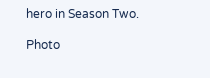hero in Season Two.

Photo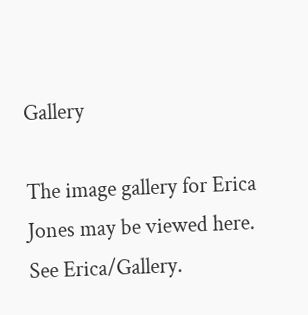Gallery

The image gallery for Erica Jones may be viewed here. See Erica/Gallery.